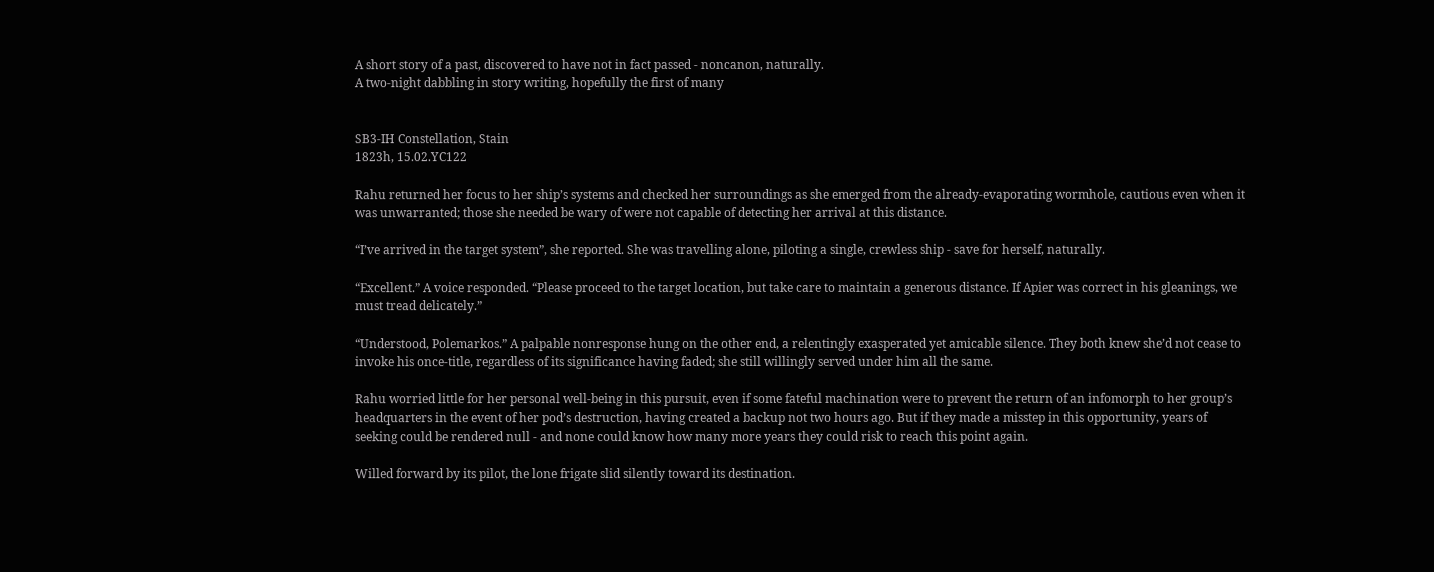A short story of a past, discovered to have not in fact passed - noncanon, naturally.
A two-night dabbling in story writing, hopefully the first of many


SB3-IH Constellation, Stain
1823h, 15.02.YC122

Rahu returned her focus to her ship’s systems and checked her surroundings as she emerged from the already-evaporating wormhole, cautious even when it was unwarranted; those she needed be wary of were not capable of detecting her arrival at this distance.

“I’ve arrived in the target system”, she reported. She was travelling alone, piloting a single, crewless ship - save for herself, naturally.

“Excellent.” A voice responded. “Please proceed to the target location, but take care to maintain a generous distance. If Apier was correct in his gleanings, we must tread delicately.”

“Understood, Polemarkos.” A palpable nonresponse hung on the other end, a relentingly exasperated yet amicable silence. They both knew she’d not cease to invoke his once-title, regardless of its significance having faded; she still willingly served under him all the same.

Rahu worried little for her personal well-being in this pursuit, even if some fateful machination were to prevent the return of an infomorph to her group’s headquarters in the event of her pod’s destruction, having created a backup not two hours ago. But if they made a misstep in this opportunity, years of seeking could be rendered null - and none could know how many more years they could risk to reach this point again.

Willed forward by its pilot, the lone frigate slid silently toward its destination.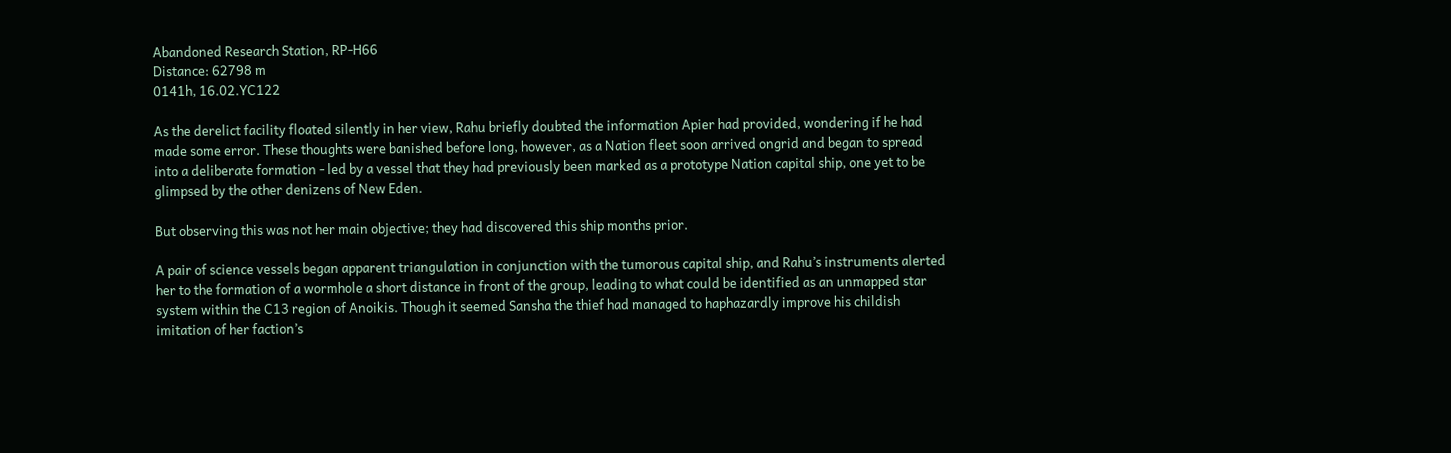Abandoned Research Station, RP-H66
Distance: 62798 m
0141h, 16.02.YC122

As the derelict facility floated silently in her view, Rahu briefly doubted the information Apier had provided, wondering if he had made some error. These thoughts were banished before long, however, as a Nation fleet soon arrived ongrid and began to spread into a deliberate formation - led by a vessel that they had previously been marked as a prototype Nation capital ship, one yet to be glimpsed by the other denizens of New Eden.

But observing this was not her main objective; they had discovered this ship months prior.

A pair of science vessels began apparent triangulation in conjunction with the tumorous capital ship, and Rahu’s instruments alerted her to the formation of a wormhole a short distance in front of the group, leading to what could be identified as an unmapped star system within the C13 region of Anoikis. Though it seemed Sansha the thief had managed to haphazardly improve his childish imitation of her faction’s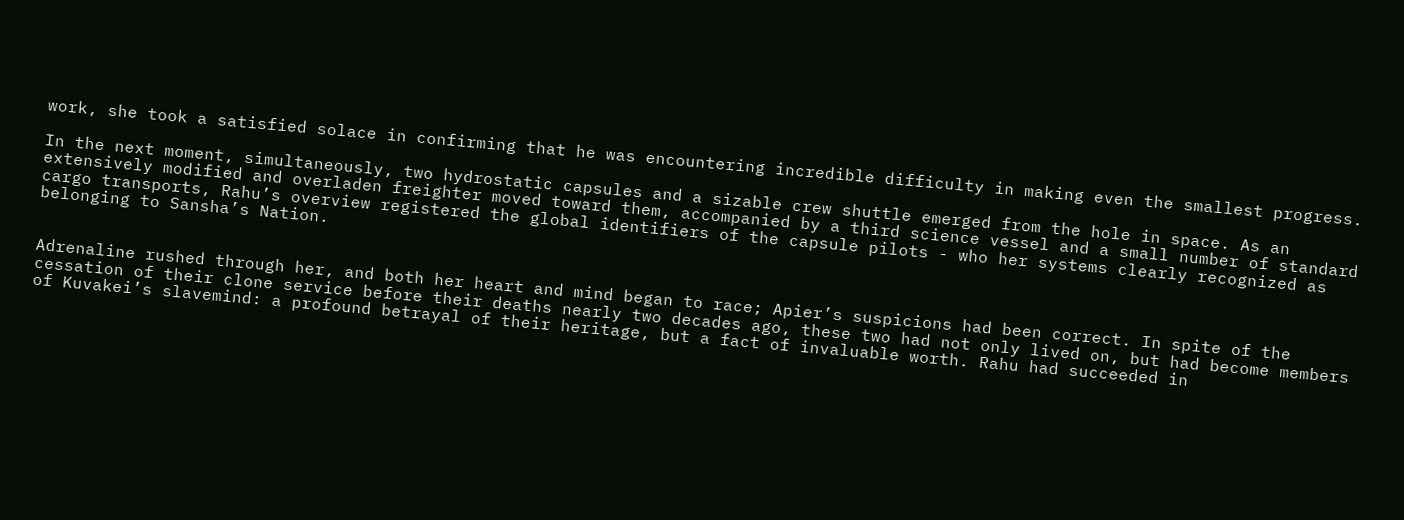work, she took a satisfied solace in confirming that he was encountering incredible difficulty in making even the smallest progress.

In the next moment, simultaneously, two hydrostatic capsules and a sizable crew shuttle emerged from the hole in space. As an extensively modified and overladen freighter moved toward them, accompanied by a third science vessel and a small number of standard cargo transports, Rahu’s overview registered the global identifiers of the capsule pilots - who her systems clearly recognized as belonging to Sansha’s Nation.


Adrenaline rushed through her, and both her heart and mind began to race; Apier’s suspicions had been correct. In spite of the cessation of their clone service before their deaths nearly two decades ago, these two had not only lived on, but had become members of Kuvakei’s slavemind: a profound betrayal of their heritage, but a fact of invaluable worth. Rahu had succeeded in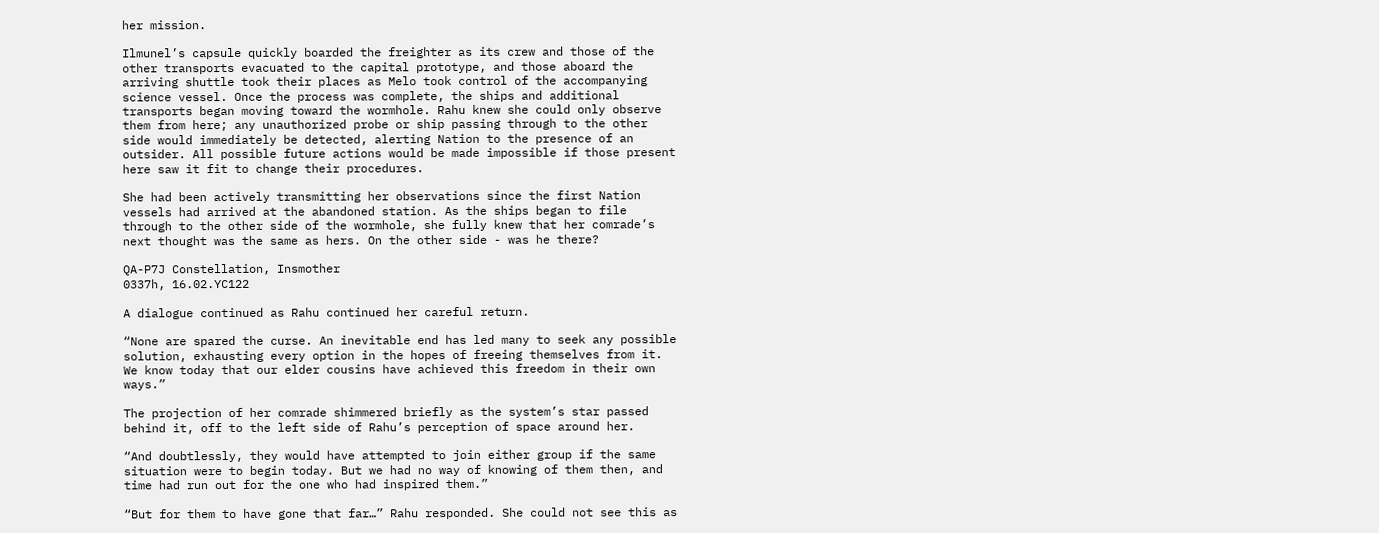her mission.

Ilmunel’s capsule quickly boarded the freighter as its crew and those of the other transports evacuated to the capital prototype, and those aboard the arriving shuttle took their places as Melo took control of the accompanying science vessel. Once the process was complete, the ships and additional transports began moving toward the wormhole. Rahu knew she could only observe them from here; any unauthorized probe or ship passing through to the other side would immediately be detected, alerting Nation to the presence of an outsider. All possible future actions would be made impossible if those present here saw it fit to change their procedures.

She had been actively transmitting her observations since the first Nation vessels had arrived at the abandoned station. As the ships began to file through to the other side of the wormhole, she fully knew that her comrade’s next thought was the same as hers. On the other side - was he there?

QA-P7J Constellation, Insmother
0337h, 16.02.YC122

A dialogue continued as Rahu continued her careful return.

“None are spared the curse. An inevitable end has led many to seek any possible solution, exhausting every option in the hopes of freeing themselves from it. We know today that our elder cousins have achieved this freedom in their own ways.”

The projection of her comrade shimmered briefly as the system’s star passed behind it, off to the left side of Rahu’s perception of space around her.

“And doubtlessly, they would have attempted to join either group if the same situation were to begin today. But we had no way of knowing of them then, and time had run out for the one who had inspired them.”

“But for them to have gone that far…” Rahu responded. She could not see this as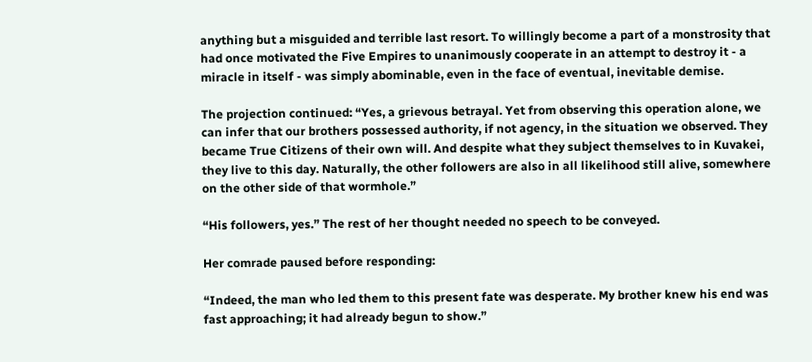anything but a misguided and terrible last resort. To willingly become a part of a monstrosity that had once motivated the Five Empires to unanimously cooperate in an attempt to destroy it - a miracle in itself - was simply abominable, even in the face of eventual, inevitable demise.

The projection continued: “Yes, a grievous betrayal. Yet from observing this operation alone, we can infer that our brothers possessed authority, if not agency, in the situation we observed. They became True Citizens of their own will. And despite what they subject themselves to in Kuvakei, they live to this day. Naturally, the other followers are also in all likelihood still alive, somewhere on the other side of that wormhole.”

“His followers, yes.” The rest of her thought needed no speech to be conveyed.

Her comrade paused before responding:

“Indeed, the man who led them to this present fate was desperate. My brother knew his end was fast approaching; it had already begun to show.”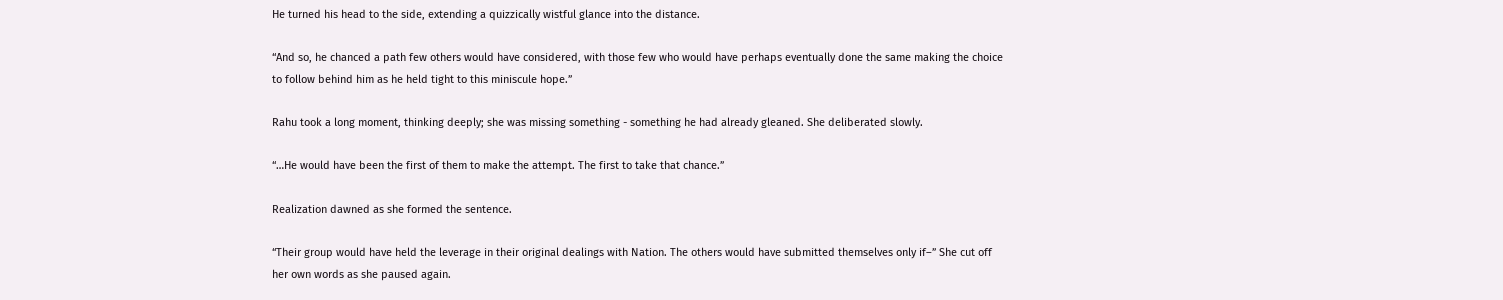He turned his head to the side, extending a quizzically wistful glance into the distance.

“And so, he chanced a path few others would have considered, with those few who would have perhaps eventually done the same making the choice to follow behind him as he held tight to this miniscule hope.”

Rahu took a long moment, thinking deeply; she was missing something - something he had already gleaned. She deliberated slowly.

“…He would have been the first of them to make the attempt. The first to take that chance.”

Realization dawned as she formed the sentence.

“Their group would have held the leverage in their original dealings with Nation. The others would have submitted themselves only if–” She cut off her own words as she paused again.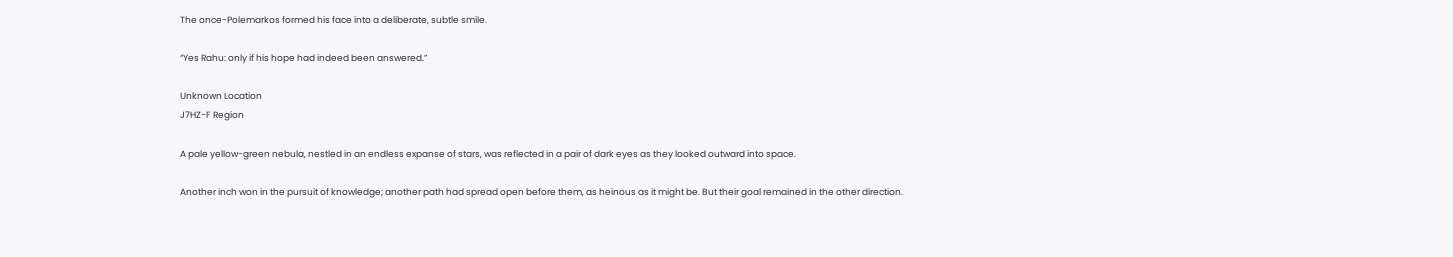The once-Polemarkos formed his face into a deliberate, subtle smile.

“Yes Rahu: only if his hope had indeed been answered.”

Unknown Location
J7HZ-F Region

A pale yellow-green nebula, nestled in an endless expanse of stars, was reflected in a pair of dark eyes as they looked outward into space.

Another inch won in the pursuit of knowledge; another path had spread open before them, as heinous as it might be. But their goal remained in the other direction.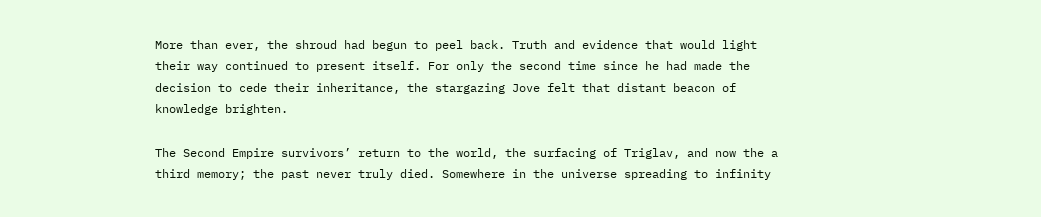More than ever, the shroud had begun to peel back. Truth and evidence that would light their way continued to present itself. For only the second time since he had made the decision to cede their inheritance, the stargazing Jove felt that distant beacon of knowledge brighten.

The Second Empire survivors’ return to the world, the surfacing of Triglav, and now the a third memory; the past never truly died. Somewhere in the universe spreading to infinity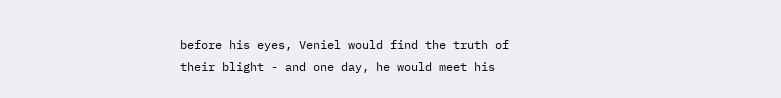before his eyes, Veniel would find the truth of their blight - and one day, he would meet his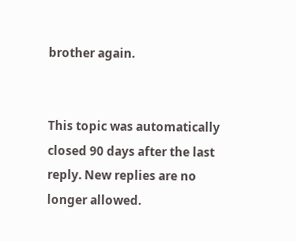brother again.


This topic was automatically closed 90 days after the last reply. New replies are no longer allowed.